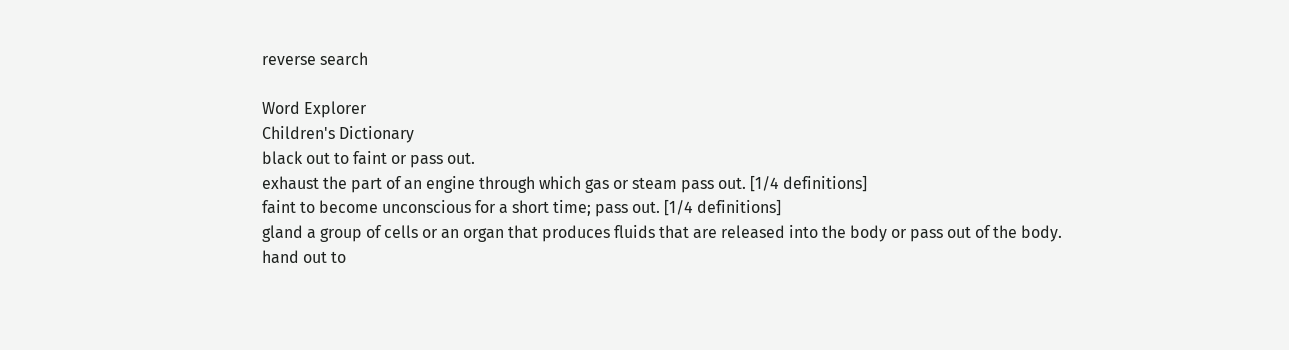reverse search

Word Explorer
Children's Dictionary
black out to faint or pass out.
exhaust the part of an engine through which gas or steam pass out. [1/4 definitions]
faint to become unconscious for a short time; pass out. [1/4 definitions]
gland a group of cells or an organ that produces fluids that are released into the body or pass out of the body.
hand out to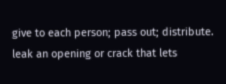give to each person; pass out; distribute.
leak an opening or crack that lets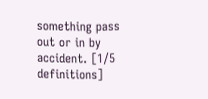something pass out or in by accident. [1/5 definitions]